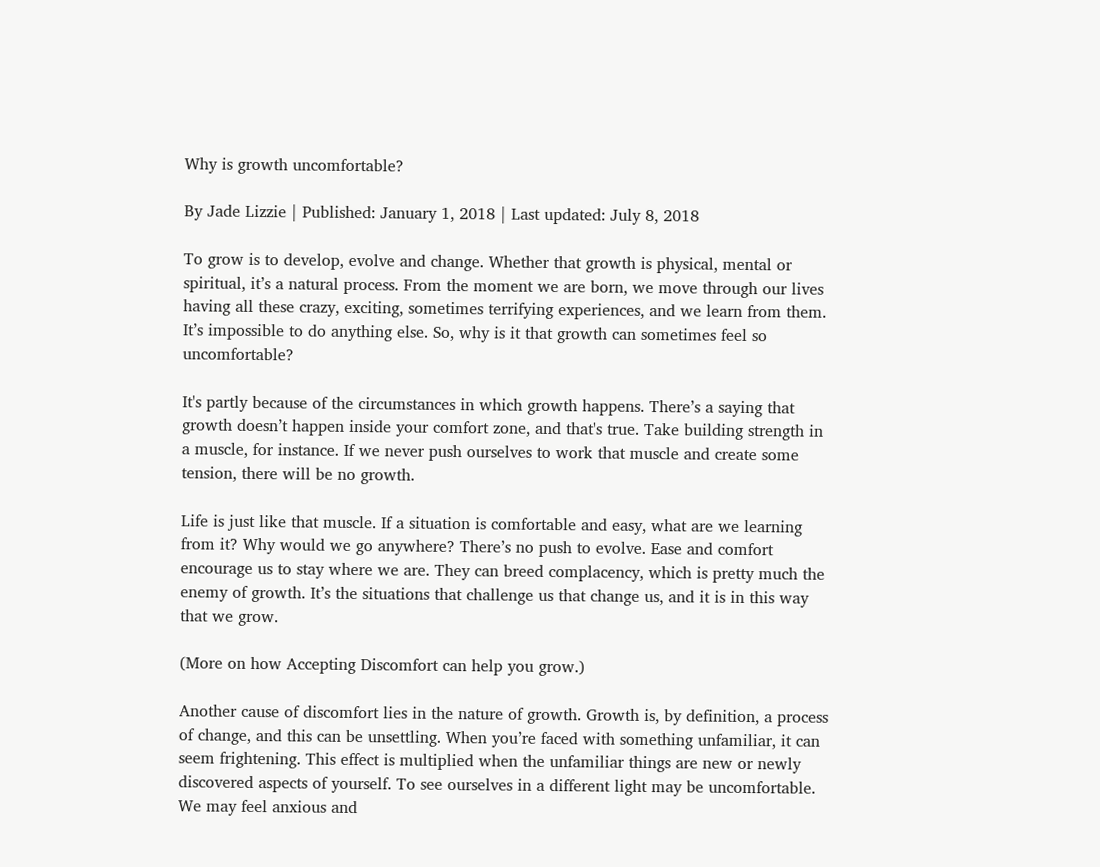Why is growth uncomfortable?

By Jade Lizzie | Published: January 1, 2018 | Last updated: July 8, 2018

To grow is to develop, evolve and change. Whether that growth is physical, mental or spiritual, it’s a natural process. From the moment we are born, we move through our lives having all these crazy, exciting, sometimes terrifying experiences, and we learn from them. It’s impossible to do anything else. So, why is it that growth can sometimes feel so uncomfortable?

It's partly because of the circumstances in which growth happens. There’s a saying that growth doesn’t happen inside your comfort zone, and that's true. Take building strength in a muscle, for instance. If we never push ourselves to work that muscle and create some tension, there will be no growth.

Life is just like that muscle. If a situation is comfortable and easy, what are we learning from it? Why would we go anywhere? There’s no push to evolve. Ease and comfort encourage us to stay where we are. They can breed complacency, which is pretty much the enemy of growth. It’s the situations that challenge us that change us, and it is in this way that we grow.

(More on how Accepting Discomfort can help you grow.)

Another cause of discomfort lies in the nature of growth. Growth is, by definition, a process of change, and this can be unsettling. When you’re faced with something unfamiliar, it can seem frightening. This effect is multiplied when the unfamiliar things are new or newly discovered aspects of yourself. To see ourselves in a different light may be uncomfortable. We may feel anxious and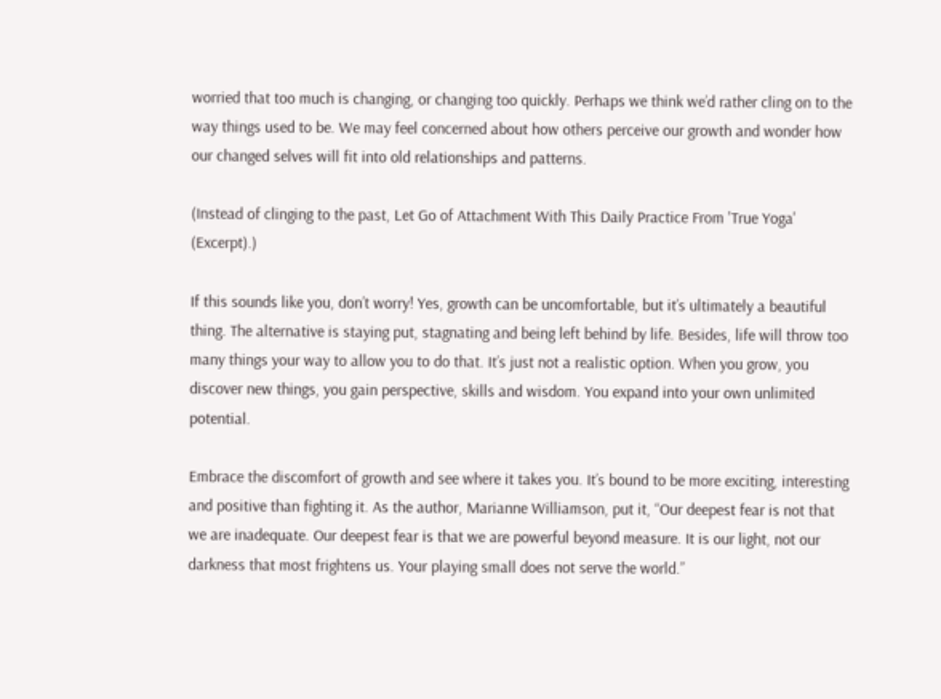worried that too much is changing, or changing too quickly. Perhaps we think we’d rather cling on to the way things used to be. We may feel concerned about how others perceive our growth and wonder how our changed selves will fit into old relationships and patterns.

(Instead of clinging to the past, Let Go of Attachment With This Daily Practice From 'True Yoga' (Excerpt).)

If this sounds like you, don’t worry! Yes, growth can be uncomfortable, but it’s ultimately a beautiful thing. The alternative is staying put, stagnating and being left behind by life. Besides, life will throw too many things your way to allow you to do that. It’s just not a realistic option. When you grow, you discover new things, you gain perspective, skills and wisdom. You expand into your own unlimited potential.

Embrace the discomfort of growth and see where it takes you. It’s bound to be more exciting, interesting and positive than fighting it. As the author, Marianne Williamson, put it, “Our deepest fear is not that we are inadequate. Our deepest fear is that we are powerful beyond measure. It is our light, not our darkness that most frightens us. Your playing small does not serve the world.”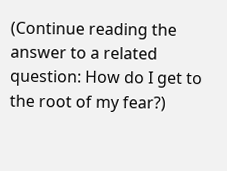(Continue reading the answer to a related question: How do I get to the root of my fear?)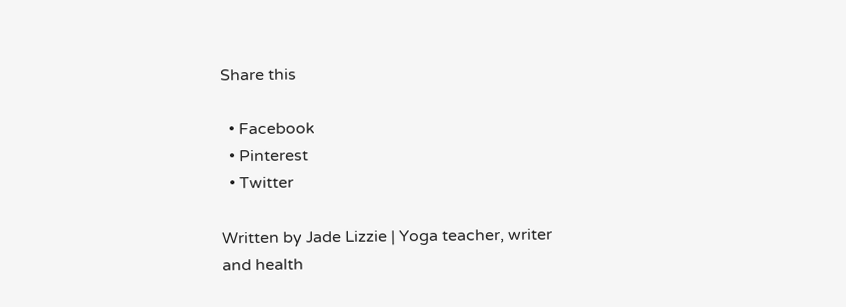Share this

  • Facebook
  • Pinterest
  • Twitter

Written by Jade Lizzie | Yoga teacher, writer and health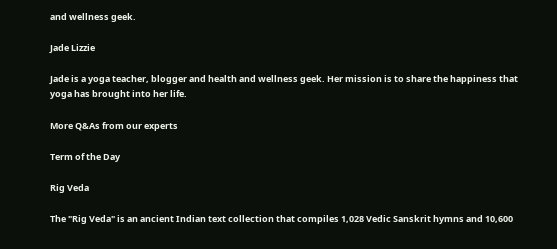and wellness geek.

Jade Lizzie

Jade is a yoga teacher, blogger and health and wellness geek. Her mission is to share the happiness that yoga has brought into her life.

More Q&As from our experts

Term of the Day

Rig Veda

The "Rig Veda" is an ancient Indian text collection that compiles 1,028 Vedic Sanskrit hymns and 10,600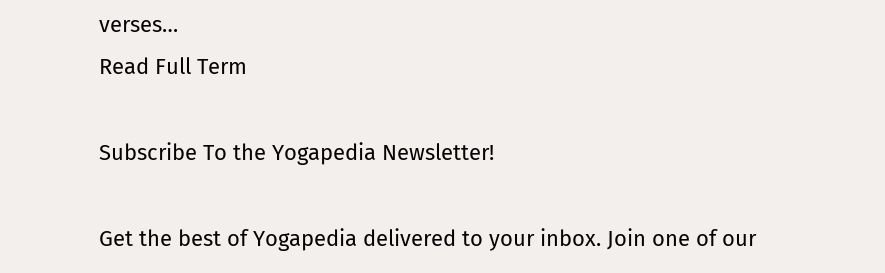verses…
Read Full Term

Subscribe To the Yogapedia Newsletter!

Get the best of Yogapedia delivered to your inbox. Join one of our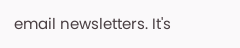email newsletters. It's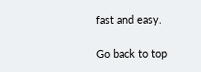fast and easy.

Go back to top